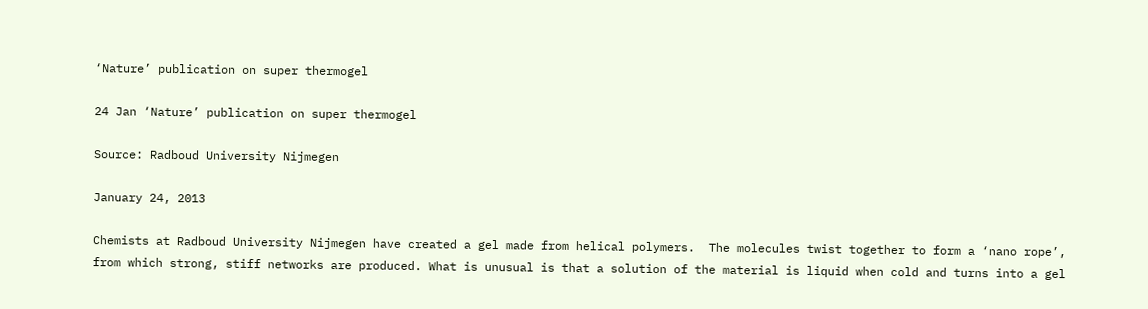‘Nature’ publication on super thermogel

24 Jan ‘Nature’ publication on super thermogel

Source: Radboud University Nijmegen

January 24, 2013

Chemists at Radboud University Nijmegen have created a gel made from helical polymers.  The molecules twist together to form a ‘nano rope’, from which strong, stiff networks are produced. What is unusual is that a solution of the material is liquid when cold and turns into a gel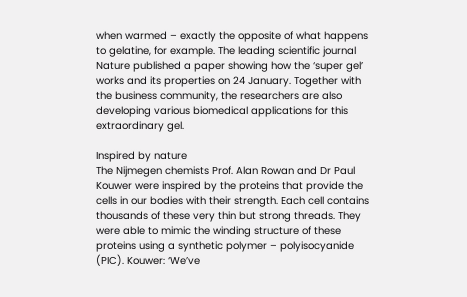when warmed – exactly the opposite of what happens to gelatine, for example. The leading scientific journal Nature published a paper showing how the ‘super gel’ works and its properties on 24 January. Together with the business community, the researchers are also developing various biomedical applications for this extraordinary gel.

Inspired by nature
The Nijmegen chemists Prof. Alan Rowan and Dr Paul Kouwer were inspired by the proteins that provide the cells in our bodies with their strength. Each cell contains thousands of these very thin but strong threads. They were able to mimic the winding structure of these proteins using a synthetic polymer – polyisocyanide (PIC). Kouwer: ‘We’ve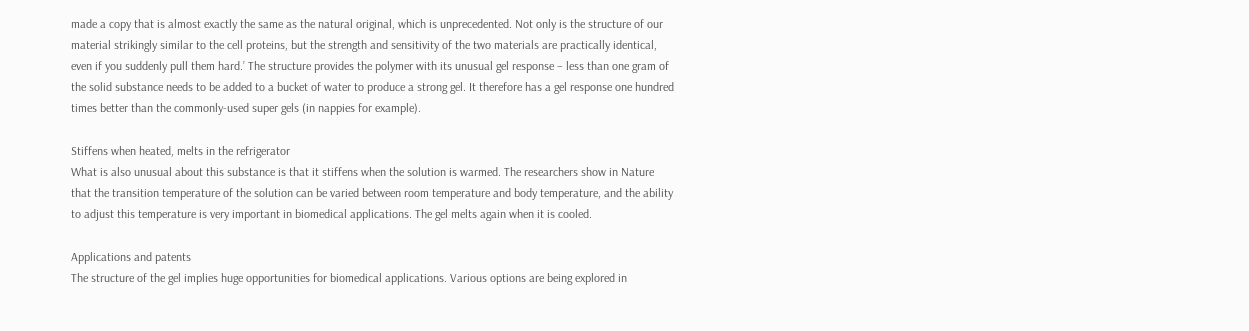made a copy that is almost exactly the same as the natural original, which is unprecedented. Not only is the structure of our material strikingly similar to the cell proteins, but the strength and sensitivity of the two materials are practically identical, even if you suddenly pull them hard.’ The structure provides the polymer with its unusual gel response – less than one gram of the solid substance needs to be added to a bucket of water to produce a strong gel. It therefore has a gel response one hundred times better than the commonly-used super gels (in nappies for example).

Stiffens when heated, melts in the refrigerator
What is also unusual about this substance is that it stiffens when the solution is warmed. The researchers show in Nature that the transition temperature of the solution can be varied between room temperature and body temperature, and the ability to adjust this temperature is very important in biomedical applications. The gel melts again when it is cooled.

Applications and patents
The structure of the gel implies huge opportunities for biomedical applications. Various options are being explored in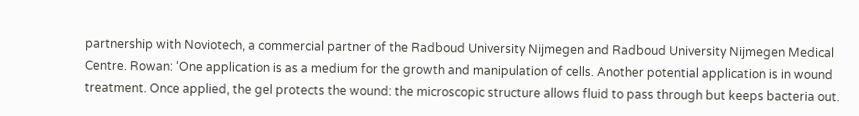partnership with Noviotech, a commercial partner of the Radboud University Nijmegen and Radboud University Nijmegen Medical Centre. Rowan: ‘One application is as a medium for the growth and manipulation of cells. Another potential application is in wound treatment. Once applied, the gel protects the wound: the microscopic structure allows fluid to pass through but keeps bacteria out.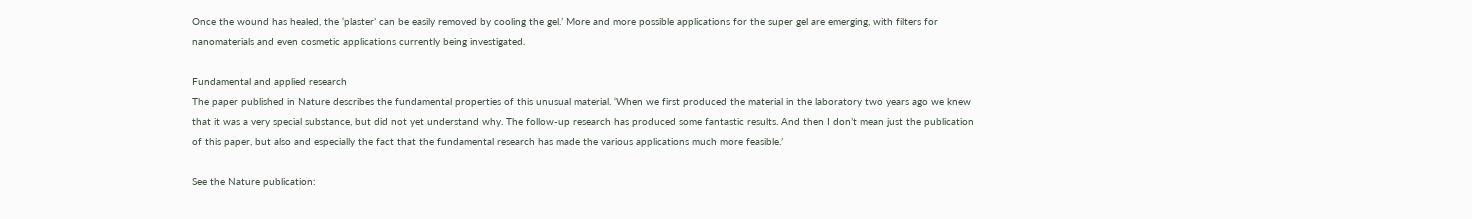Once the wound has healed, the ‘plaster’ can be easily removed by cooling the gel.’ More and more possible applications for the super gel are emerging, with filters for nanomaterials and even cosmetic applications currently being investigated.

Fundamental and applied research
The paper published in Nature describes the fundamental properties of this unusual material. ‘When we first produced the material in the laboratory two years ago we knew that it was a very special substance, but did not yet understand why. The follow-up research has produced some fantastic results. And then I don’t mean just the publication of this paper, but also and especially the fact that the fundamental research has made the various applications much more feasible.’

See the Nature publication: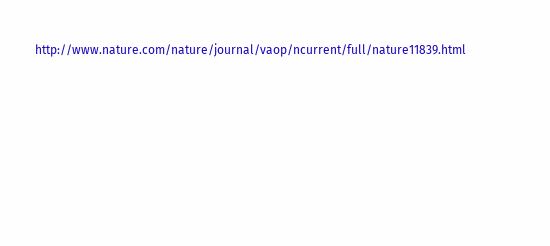http://www.nature.com/nature/journal/vaop/ncurrent/full/nature11839.html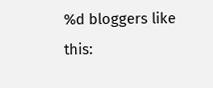%d bloggers like this: